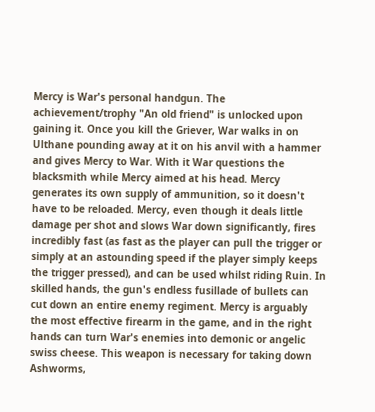Mercy is War's personal handgun. The achievement/trophy "An old friend" is unlocked upon gaining it. Once you kill the Griever, War walks in on Ulthane pounding away at it on his anvil with a hammer and gives Mercy to War. With it War questions the blacksmith while Mercy aimed at his head. Mercy generates its own supply of ammunition, so it doesn't have to be reloaded. Mercy, even though it deals little damage per shot and slows War down significantly, fires incredibly fast (as fast as the player can pull the trigger or simply at an astounding speed if the player simply keeps the trigger pressed), and can be used whilst riding Ruin. In skilled hands, the gun's endless fusillade of bullets can cut down an entire enemy regiment. Mercy is arguably the most effective firearm in the game, and in the right hands can turn War's enemies into demonic or angelic swiss cheese. This weapon is necessary for taking down Ashworms,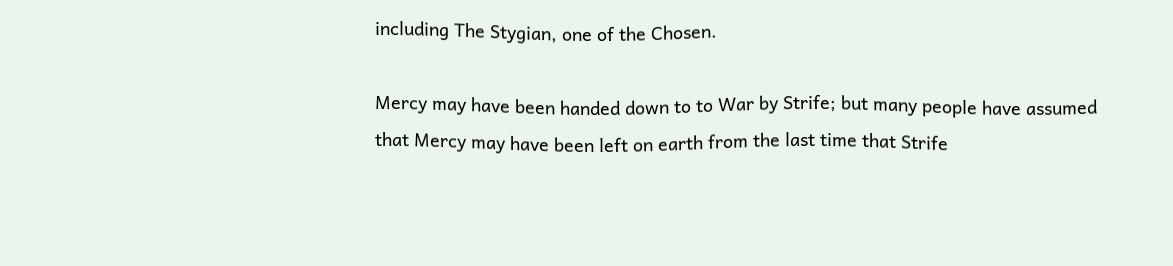including The Stygian, one of the Chosen.

Mercy may have been handed down to to War by Strife; but many people have assumed that Mercy may have been left on earth from the last time that Strife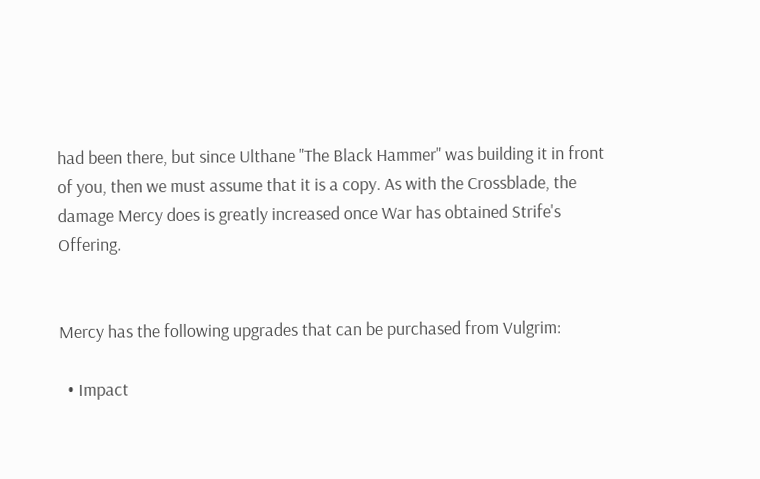had been there, but since Ulthane "The Black Hammer" was building it in front of you, then we must assume that it is a copy. As with the Crossblade, the damage Mercy does is greatly increased once War has obtained Strife's Offering.


Mercy has the following upgrades that can be purchased from Vulgrim:

  • Impact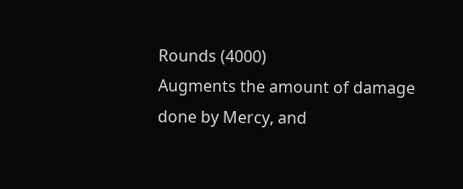Rounds (4000)
Augments the amount of damage done by Mercy, and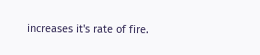increases it's rate of fire.